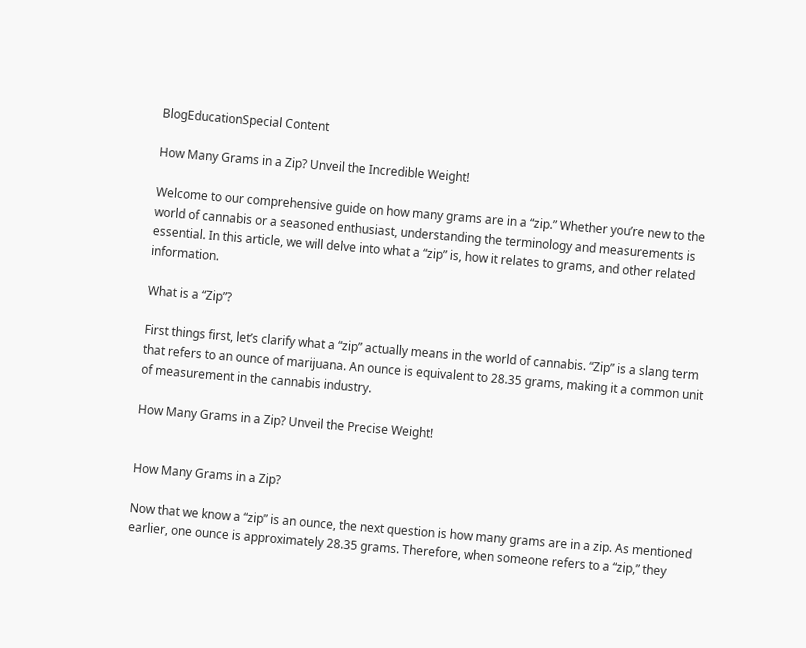BlogEducationSpecial Content

How Many Grams in a Zip? Unveil the Incredible Weight!

Welcome to our comprehensive guide on how many grams are in a “zip.” Whether you’re new to the world of cannabis or a seasoned enthusiast, understanding the terminology and measurements is essential. In this article, we will delve into what a “zip” is, how it relates to grams, and other related information.

What is a “Zip”?

First things first, let’s clarify what a “zip” actually means in the world of cannabis. “Zip” is a slang term that refers to an ounce of marijuana. An ounce is equivalent to 28.35 grams, making it a common unit of measurement in the cannabis industry.

How Many Grams in a Zip? Unveil the Precise Weight!


How Many Grams in a Zip?

Now that we know a “zip” is an ounce, the next question is how many grams are in a zip. As mentioned earlier, one ounce is approximately 28.35 grams. Therefore, when someone refers to a “zip,” they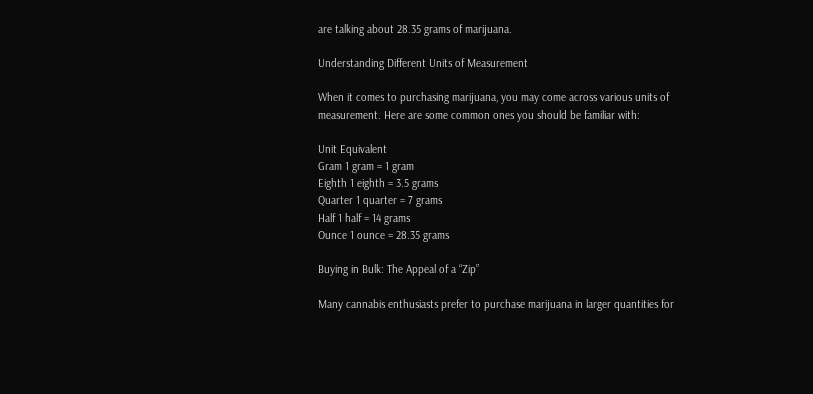are talking about 28.35 grams of marijuana.

Understanding Different Units of Measurement

When it comes to purchasing marijuana, you may come across various units of measurement. Here are some common ones you should be familiar with:

Unit Equivalent
Gram 1 gram = 1 gram
Eighth 1 eighth = 3.5 grams
Quarter 1 quarter = 7 grams
Half 1 half = 14 grams
Ounce 1 ounce = 28.35 grams

Buying in Bulk: The Appeal of a “Zip”

Many cannabis enthusiasts prefer to purchase marijuana in larger quantities for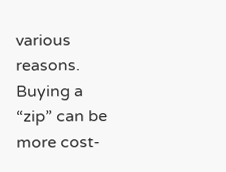various reasons. Buying a “zip” can be more cost-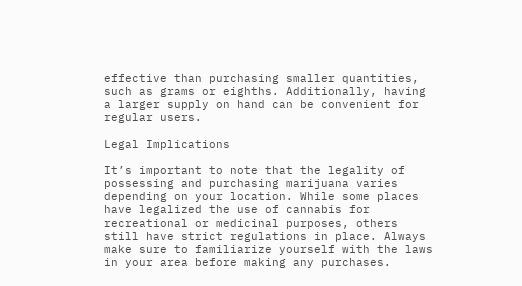effective than purchasing smaller quantities, such as grams or eighths. Additionally, having a larger supply on hand can be convenient for regular users.

Legal Implications

It’s important to note that the legality of possessing and purchasing marijuana varies depending on your location. While some places have legalized the use of cannabis for recreational or medicinal purposes, others still have strict regulations in place. Always make sure to familiarize yourself with the laws in your area before making any purchases.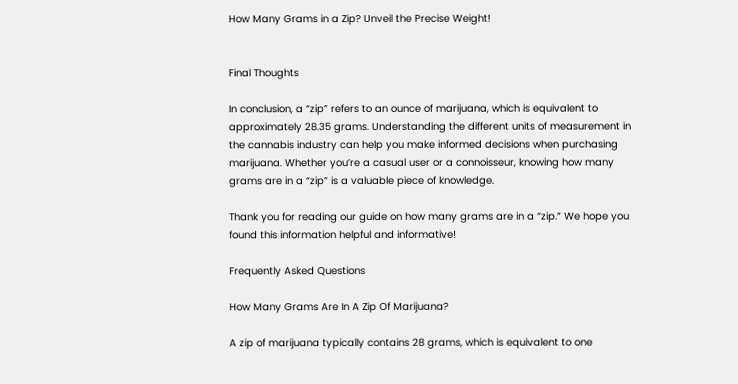How Many Grams in a Zip? Unveil the Precise Weight!


Final Thoughts

In conclusion, a “zip” refers to an ounce of marijuana, which is equivalent to approximately 28.35 grams. Understanding the different units of measurement in the cannabis industry can help you make informed decisions when purchasing marijuana. Whether you’re a casual user or a connoisseur, knowing how many grams are in a “zip” is a valuable piece of knowledge.

Thank you for reading our guide on how many grams are in a “zip.” We hope you found this information helpful and informative!

Frequently Asked Questions

How Many Grams Are In A Zip Of Marijuana?

A zip of marijuana typically contains 28 grams, which is equivalent to one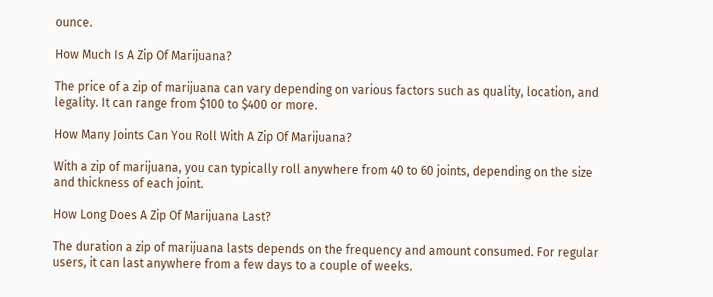ounce.

How Much Is A Zip Of Marijuana?

The price of a zip of marijuana can vary depending on various factors such as quality, location, and legality. It can range from $100 to $400 or more.

How Many Joints Can You Roll With A Zip Of Marijuana?

With a zip of marijuana, you can typically roll anywhere from 40 to 60 joints, depending on the size and thickness of each joint.

How Long Does A Zip Of Marijuana Last?

The duration a zip of marijuana lasts depends on the frequency and amount consumed. For regular users, it can last anywhere from a few days to a couple of weeks.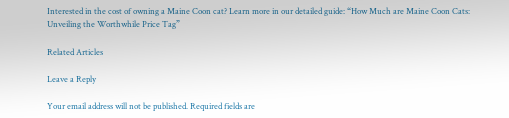Interested in the cost of owning a Maine Coon cat? Learn more in our detailed guide: “How Much are Maine Coon Cats: Unveiling the Worthwhile Price Tag”

Related Articles

Leave a Reply

Your email address will not be published. Required fields are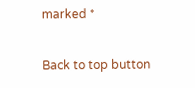marked *

Back to top button